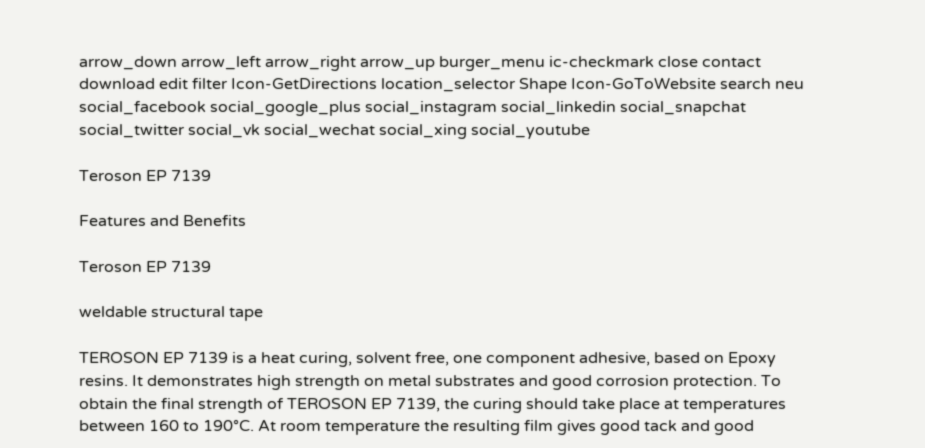arrow_down arrow_left arrow_right arrow_up burger_menu ic-checkmark close contact download edit filter Icon-GetDirections location_selector Shape Icon-GoToWebsite search neu social_facebook social_google_plus social_instagram social_linkedin social_snapchat social_twitter social_vk social_wechat social_xing social_youtube

Teroson EP 7139

Features and Benefits

Teroson EP 7139

weldable structural tape

TEROSON EP 7139 is a heat curing, solvent free, one component adhesive, based on Epoxy resins. It demonstrates high strength on metal substrates and good corrosion protection. To obtain the final strength of TEROSON EP 7139, the curing should take place at temperatures between 160 to 190°C. At room temperature the resulting film gives good tack and good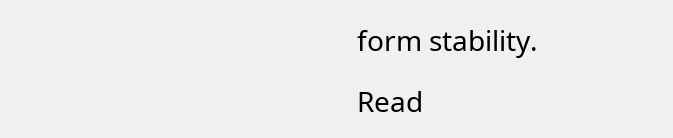form stability.

Read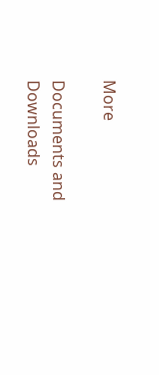More

Documents and Downloads